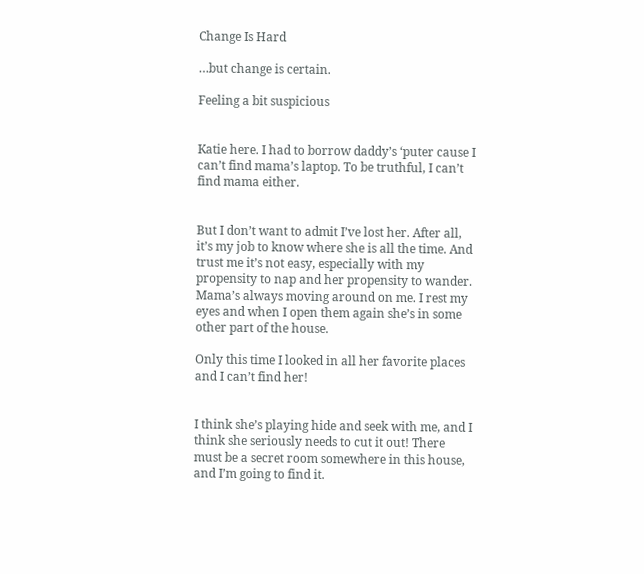Change Is Hard

…but change is certain.

Feeling a bit suspicious


Katie here. I had to borrow daddy’s ‘puter cause I can’t find mama’s laptop. To be truthful, I can’t find mama either.


But I don’t want to admit I’ve lost her. After all, it’s my job to know where she is all the time. And trust me it’s not easy, especially with my propensity to nap and her propensity to wander. Mama’s always moving around on me. I rest my eyes and when I open them again she’s in some other part of the house.

Only this time I looked in all her favorite places and I can’t find her!


I think she’s playing hide and seek with me, and I think she seriously needs to cut it out! There must be a secret room somewhere in this house, and I’m going to find it.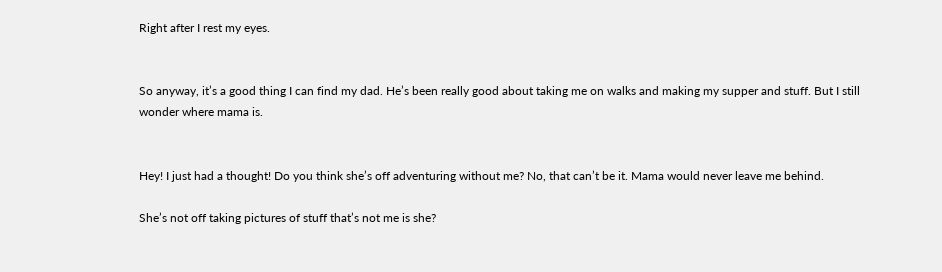Right after I rest my eyes.


So anyway, it’s a good thing I can find my dad. He’s been really good about taking me on walks and making my supper and stuff. But I still wonder where mama is.


Hey! I just had a thought! Do you think she’s off adventuring without me? No, that can’t be it. Mama would never leave me behind.

She’s not off taking pictures of stuff that’s not me is she?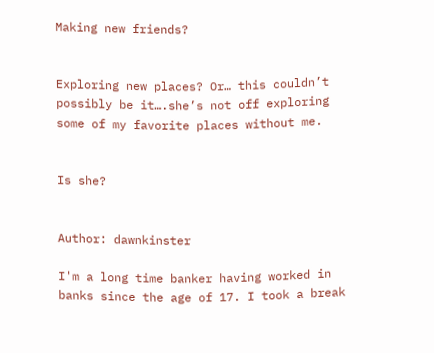Making new friends?


Exploring new places? Or… this couldn’t possibly be it….she’s not off exploring some of my favorite places without me.


Is she?


Author: dawnkinster

I'm a long time banker having worked in banks since the age of 17. I took a break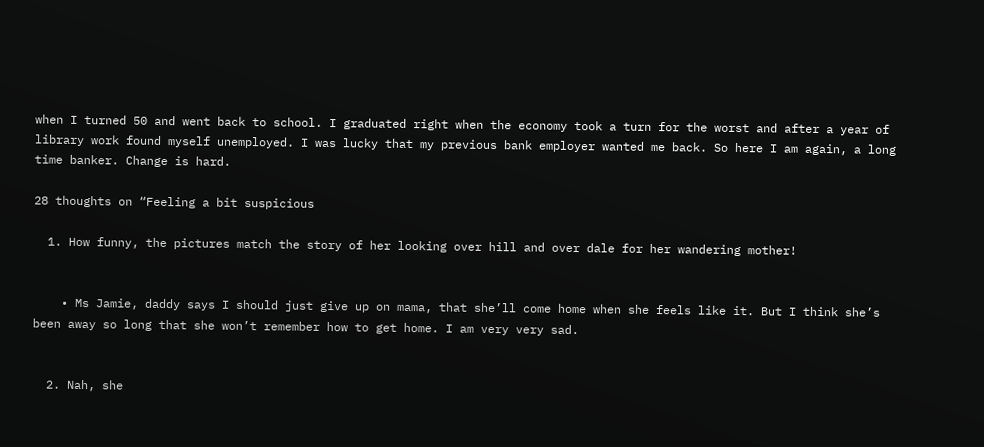when I turned 50 and went back to school. I graduated right when the economy took a turn for the worst and after a year of library work found myself unemployed. I was lucky that my previous bank employer wanted me back. So here I am again, a long time banker. Change is hard.

28 thoughts on “Feeling a bit suspicious

  1. How funny, the pictures match the story of her looking over hill and over dale for her wandering mother!


    • Ms Jamie, daddy says I should just give up on mama, that she’ll come home when she feels like it. But I think she’s been away so long that she won’t remember how to get home. I am very very sad.


  2. Nah, she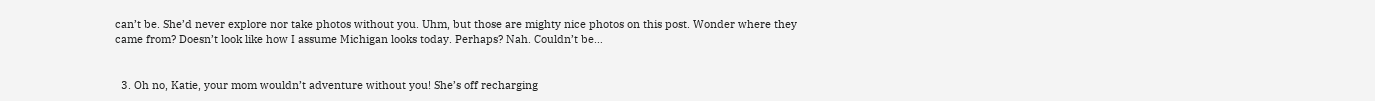can’t be. She’d never explore nor take photos without you. Uhm, but those are mighty nice photos on this post. Wonder where they came from? Doesn’t look like how I assume Michigan looks today. Perhaps? Nah. Couldn’t be…


  3. Oh no, Katie, your mom wouldn’t adventure without you! She’s off recharging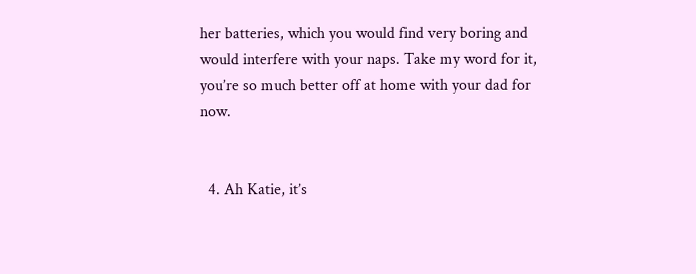her batteries, which you would find very boring and would interfere with your naps. Take my word for it, you’re so much better off at home with your dad for now.


  4. Ah Katie, it’s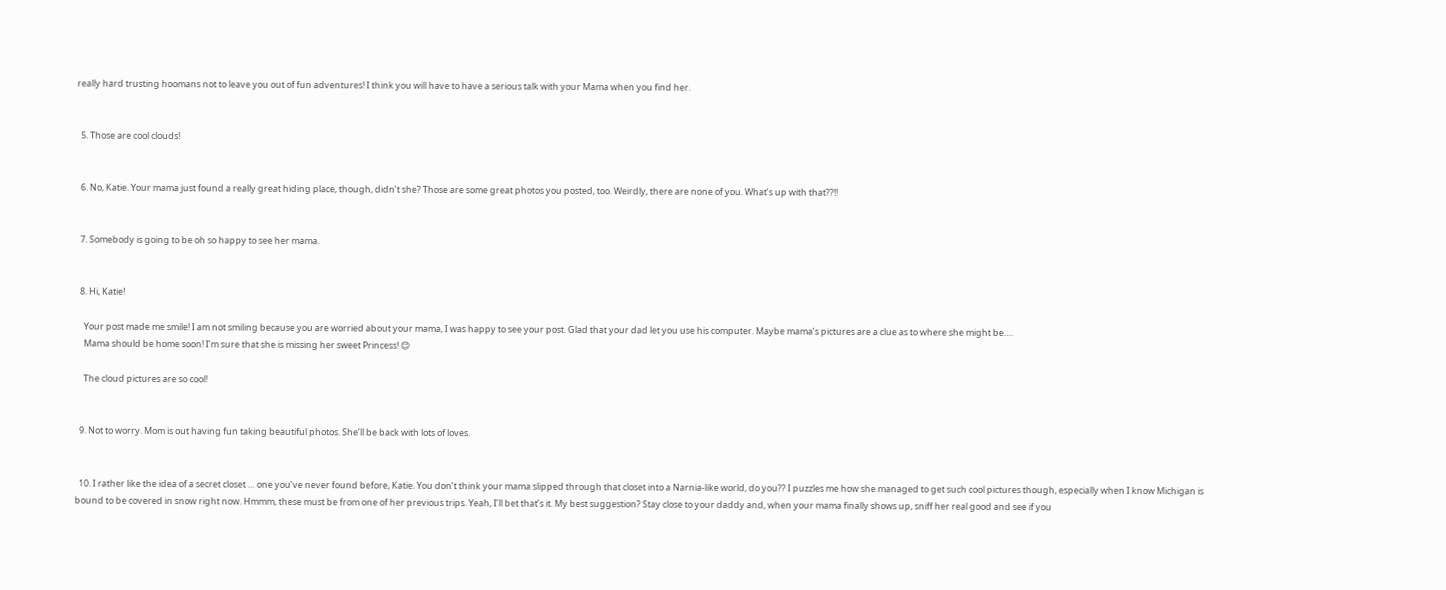really hard trusting hoomans not to leave you out of fun adventures! I think you will have to have a serious talk with your Mama when you find her.


  5. Those are cool clouds!


  6. No, Katie. Your mama just found a really great hiding place, though, didn’t she? Those are some great photos you posted, too. Weirdly, there are none of you. What’s up with that??!!


  7. Somebody is going to be oh so happy to see her mama.


  8. Hi, Katie!

    Your post made me smile! I am not smiling because you are worried about your mama, I was happy to see your post. Glad that your dad let you use his computer. Maybe mama’s pictures are a clue as to where she might be….
    Mama should be home soon! I’m sure that she is missing her sweet Princess! 😊

    The cloud pictures are so cool!


  9. Not to worry. Mom is out having fun taking beautiful photos. She’ll be back with lots of loves.


  10. I rather like the idea of a secret closet … one you’ve never found before, Katie. You don’t think your mama slipped through that closet into a Narnia-like world, do you?? I puzzles me how she managed to get such cool pictures though, especially when I know Michigan is bound to be covered in snow right now. Hmmm, these must be from one of her previous trips. Yeah, I’ll bet that’s it. My best suggestion? Stay close to your daddy and, when your mama finally shows up, sniff her real good and see if you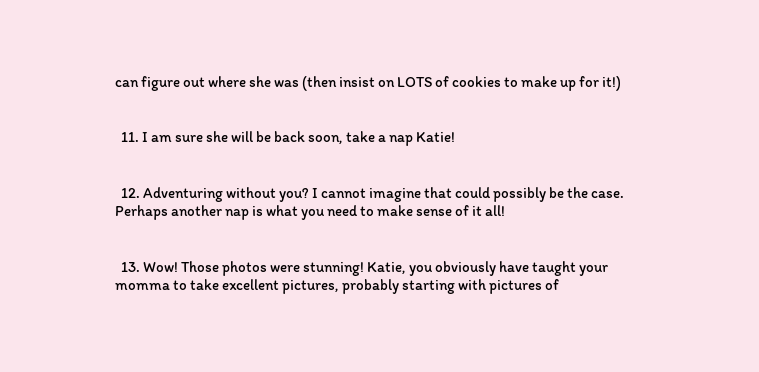can figure out where she was (then insist on LOTS of cookies to make up for it!)


  11. I am sure she will be back soon, take a nap Katie!


  12. Adventuring without you? I cannot imagine that could possibly be the case. Perhaps another nap is what you need to make sense of it all!


  13. Wow! Those photos were stunning! Katie, you obviously have taught your momma to take excellent pictures, probably starting with pictures of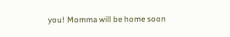you! Momma will be home soon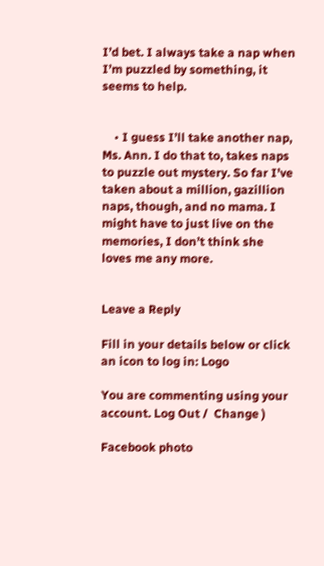I’d bet. I always take a nap when I’m puzzled by something, it seems to help.


    • I guess I’ll take another nap, Ms. Ann. I do that to, takes naps to puzzle out mystery. So far I’ve taken about a million, gazillion naps, though, and no mama. I might have to just live on the memories, I don’t think she loves me any more.


Leave a Reply

Fill in your details below or click an icon to log in: Logo

You are commenting using your account. Log Out /  Change )

Facebook photo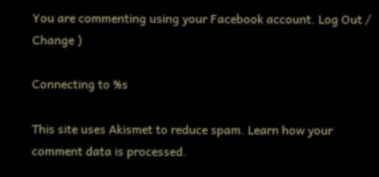You are commenting using your Facebook account. Log Out /  Change )

Connecting to %s

This site uses Akismet to reduce spam. Learn how your comment data is processed.